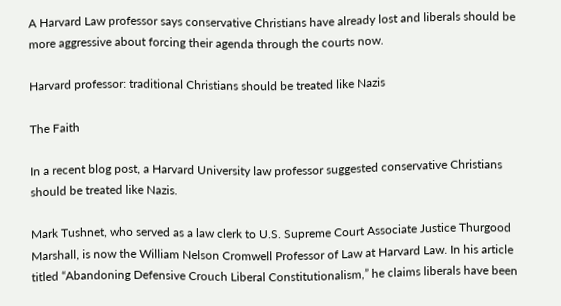A Harvard Law professor says conservative Christians have already lost and liberals should be more aggressive about forcing their agenda through the courts now.

Harvard professor: traditional Christians should be treated like Nazis

The Faith

In a recent blog post, a Harvard University law professor suggested conservative Christians should be treated like Nazis.

Mark Tushnet, who served as a law clerk to U.S. Supreme Court Associate Justice Thurgood Marshall, is now the William Nelson Cromwell Professor of Law at Harvard Law. In his article titled “Abandoning Defensive Crouch Liberal Constitutionalism,” he claims liberals have been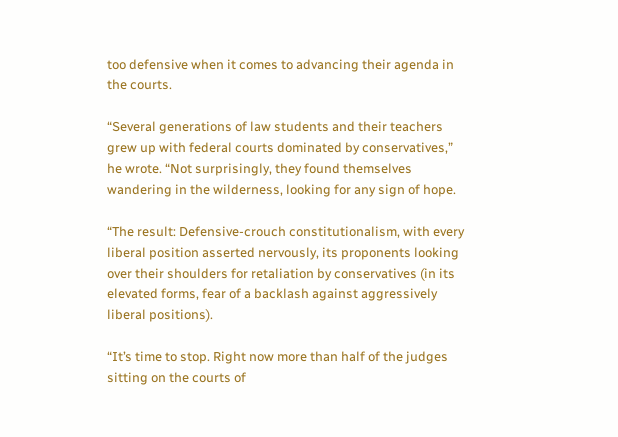too defensive when it comes to advancing their agenda in the courts.

“Several generations of law students and their teachers grew up with federal courts dominated by conservatives,” he wrote. “Not surprisingly, they found themselves wandering in the wilderness, looking for any sign of hope.

“The result: Defensive-crouch constitutionalism, with every liberal position asserted nervously, its proponents looking over their shoulders for retaliation by conservatives (in its elevated forms, fear of a backlash against aggressively liberal positions).

“It’s time to stop. Right now more than half of the judges sitting on the courts of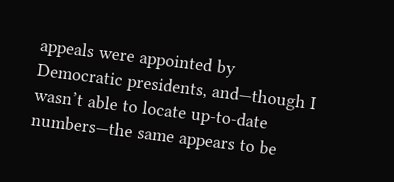appeals were appointed by Democratic presidents, and—though I wasn’t able to locate up-to-date numbers—the same appears to be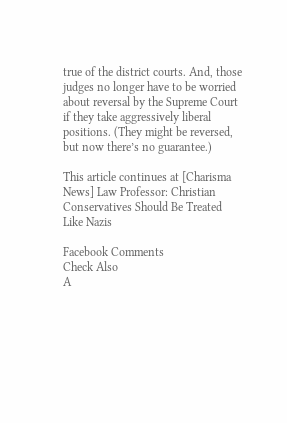true of the district courts. And, those judges no longer have to be worried about reversal by the Supreme Court if they take aggressively liberal positions. (They might be reversed, but now there’s no guarantee.)

This article continues at [Charisma News] Law Professor: Christian Conservatives Should Be Treated Like Nazis

Facebook Comments
Check Also
A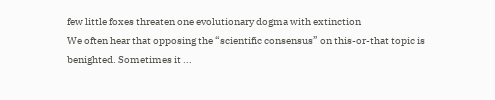few little foxes threaten one evolutionary dogma with extinction
We often hear that opposing the “scientific consensus” on this-or-that topic is benighted. Sometimes it ...